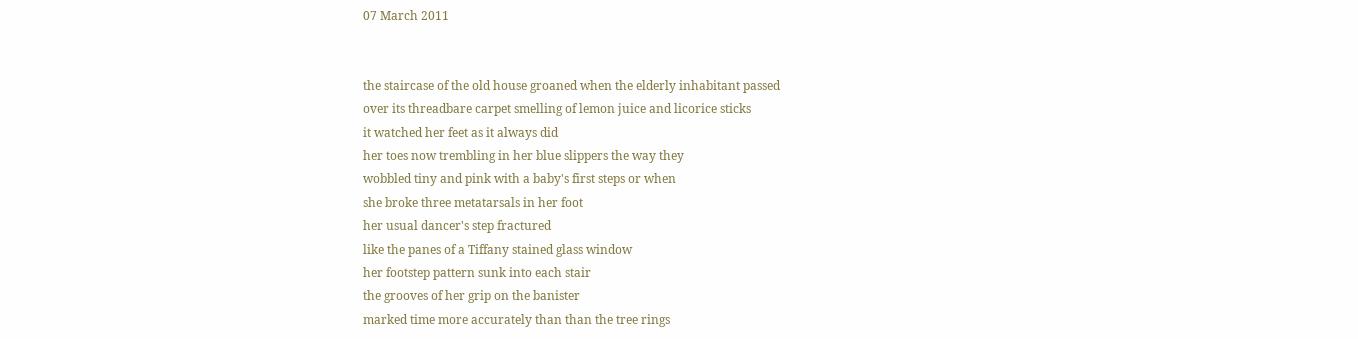07 March 2011


the staircase of the old house groaned when the elderly inhabitant passed
over its threadbare carpet smelling of lemon juice and licorice sticks
it watched her feet as it always did
her toes now trembling in her blue slippers the way they
wobbled tiny and pink with a baby's first steps or when
she broke three metatarsals in her foot
her usual dancer's step fractured
like the panes of a Tiffany stained glass window
her footstep pattern sunk into each stair
the grooves of her grip on the banister
marked time more accurately than than the tree rings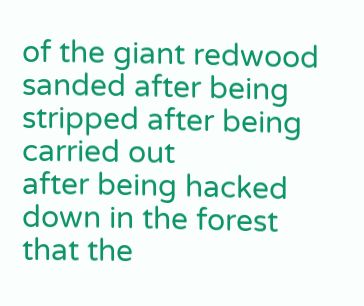of the giant redwood
sanded after being stripped after being carried out
after being hacked down in the forest
that the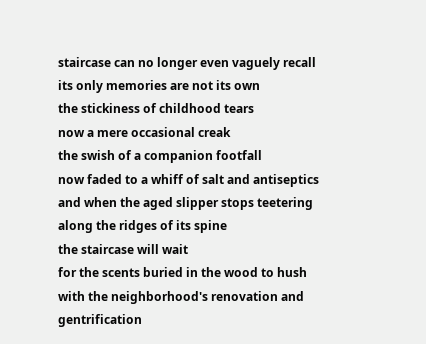staircase can no longer even vaguely recall
its only memories are not its own
the stickiness of childhood tears
now a mere occasional creak
the swish of a companion footfall
now faded to a whiff of salt and antiseptics
and when the aged slipper stops teetering along the ridges of its spine
the staircase will wait
for the scents buried in the wood to hush
with the neighborhood's renovation and gentrification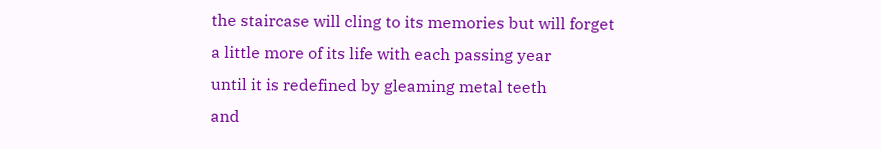the staircase will cling to its memories but will forget
a little more of its life with each passing year
until it is redefined by gleaming metal teeth
and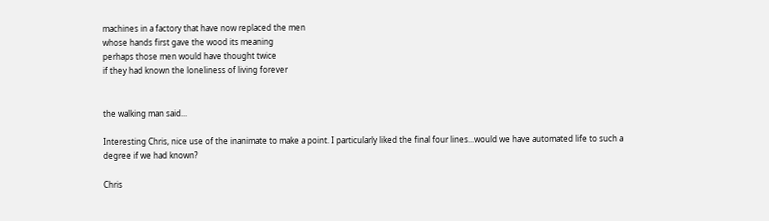machines in a factory that have now replaced the men
whose hands first gave the wood its meaning
perhaps those men would have thought twice
if they had known the loneliness of living forever


the walking man said...

Interesting Chris, nice use of the inanimate to make a point. I particularly liked the final four lines...would we have automated life to such a degree if we had known?

Chris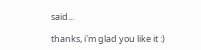said...

thanks, i'm glad you like it :)